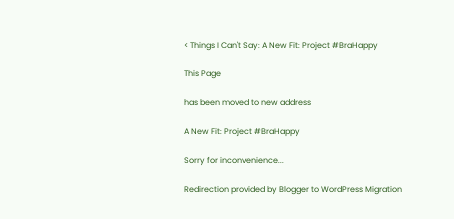< Things I Can't Say: A New Fit: Project #BraHappy

This Page

has been moved to new address

A New Fit: Project #BraHappy

Sorry for inconvenience...

Redirection provided by Blogger to WordPress Migration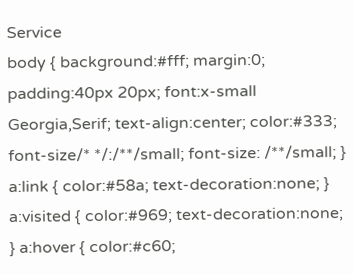Service
body { background:#fff; margin:0; padding:40px 20px; font:x-small Georgia,Serif; text-align:center; color:#333; font-size/* */:/**/small; font-size: /**/small; } a:link { color:#58a; text-decoration:none; } a:visited { color:#969; text-decoration:none; } a:hover { color:#c60;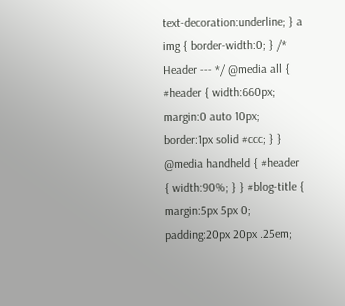text-decoration:underline; } a img { border-width:0; } /* Header --- */ @media all { #header { width:660px; margin:0 auto 10px; border:1px solid #ccc; } } @media handheld { #header { width:90%; } } #blog-title { margin:5px 5px 0; padding:20px 20px .25em;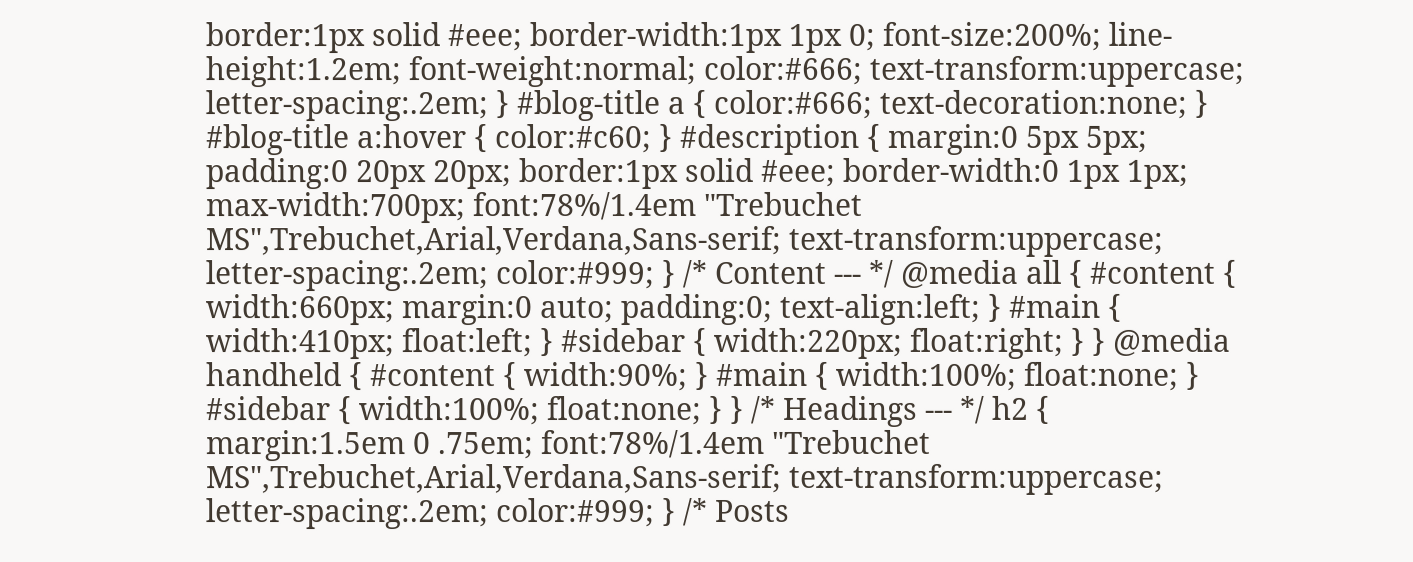border:1px solid #eee; border-width:1px 1px 0; font-size:200%; line-height:1.2em; font-weight:normal; color:#666; text-transform:uppercase; letter-spacing:.2em; } #blog-title a { color:#666; text-decoration:none; } #blog-title a:hover { color:#c60; } #description { margin:0 5px 5px; padding:0 20px 20px; border:1px solid #eee; border-width:0 1px 1px; max-width:700px; font:78%/1.4em "Trebuchet MS",Trebuchet,Arial,Verdana,Sans-serif; text-transform:uppercase; letter-spacing:.2em; color:#999; } /* Content --- */ @media all { #content { width:660px; margin:0 auto; padding:0; text-align:left; } #main { width:410px; float:left; } #sidebar { width:220px; float:right; } } @media handheld { #content { width:90%; } #main { width:100%; float:none; } #sidebar { width:100%; float:none; } } /* Headings --- */ h2 { margin:1.5em 0 .75em; font:78%/1.4em "Trebuchet MS",Trebuchet,Arial,Verdana,Sans-serif; text-transform:uppercase; letter-spacing:.2em; color:#999; } /* Posts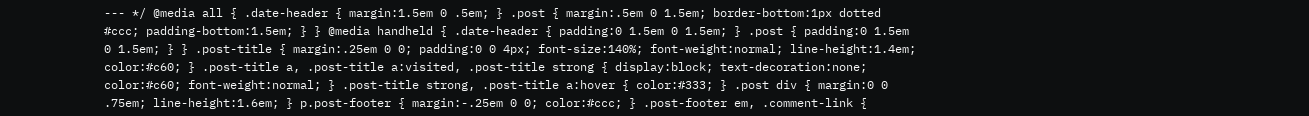--- */ @media all { .date-header { margin:1.5em 0 .5em; } .post { margin:.5em 0 1.5em; border-bottom:1px dotted #ccc; padding-bottom:1.5em; } } @media handheld { .date-header { padding:0 1.5em 0 1.5em; } .post { padding:0 1.5em 0 1.5em; } } .post-title { margin:.25em 0 0; padding:0 0 4px; font-size:140%; font-weight:normal; line-height:1.4em; color:#c60; } .post-title a, .post-title a:visited, .post-title strong { display:block; text-decoration:none; color:#c60; font-weight:normal; } .post-title strong, .post-title a:hover { color:#333; } .post div { margin:0 0 .75em; line-height:1.6em; } p.post-footer { margin:-.25em 0 0; color:#ccc; } .post-footer em, .comment-link {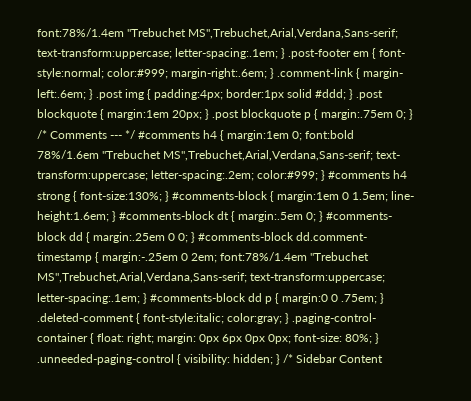font:78%/1.4em "Trebuchet MS",Trebuchet,Arial,Verdana,Sans-serif; text-transform:uppercase; letter-spacing:.1em; } .post-footer em { font-style:normal; color:#999; margin-right:.6em; } .comment-link { margin-left:.6em; } .post img { padding:4px; border:1px solid #ddd; } .post blockquote { margin:1em 20px; } .post blockquote p { margin:.75em 0; } /* Comments --- */ #comments h4 { margin:1em 0; font:bold 78%/1.6em "Trebuchet MS",Trebuchet,Arial,Verdana,Sans-serif; text-transform:uppercase; letter-spacing:.2em; color:#999; } #comments h4 strong { font-size:130%; } #comments-block { margin:1em 0 1.5em; line-height:1.6em; } #comments-block dt { margin:.5em 0; } #comments-block dd { margin:.25em 0 0; } #comments-block dd.comment-timestamp { margin:-.25em 0 2em; font:78%/1.4em "Trebuchet MS",Trebuchet,Arial,Verdana,Sans-serif; text-transform:uppercase; letter-spacing:.1em; } #comments-block dd p { margin:0 0 .75em; } .deleted-comment { font-style:italic; color:gray; } .paging-control-container { float: right; margin: 0px 6px 0px 0px; font-size: 80%; } .unneeded-paging-control { visibility: hidden; } /* Sidebar Content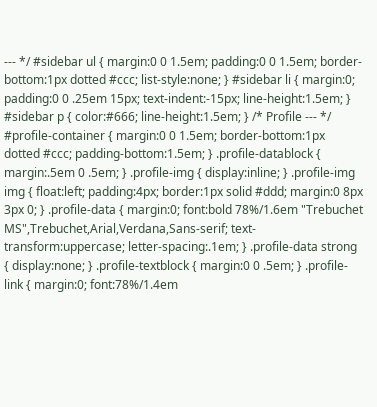--- */ #sidebar ul { margin:0 0 1.5em; padding:0 0 1.5em; border-bottom:1px dotted #ccc; list-style:none; } #sidebar li { margin:0; padding:0 0 .25em 15px; text-indent:-15px; line-height:1.5em; } #sidebar p { color:#666; line-height:1.5em; } /* Profile --- */ #profile-container { margin:0 0 1.5em; border-bottom:1px dotted #ccc; padding-bottom:1.5em; } .profile-datablock { margin:.5em 0 .5em; } .profile-img { display:inline; } .profile-img img { float:left; padding:4px; border:1px solid #ddd; margin:0 8px 3px 0; } .profile-data { margin:0; font:bold 78%/1.6em "Trebuchet MS",Trebuchet,Arial,Verdana,Sans-serif; text-transform:uppercase; letter-spacing:.1em; } .profile-data strong { display:none; } .profile-textblock { margin:0 0 .5em; } .profile-link { margin:0; font:78%/1.4em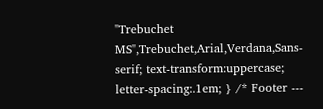"Trebuchet MS",Trebuchet,Arial,Verdana,Sans-serif; text-transform:uppercase; letter-spacing:.1em; } /* Footer ---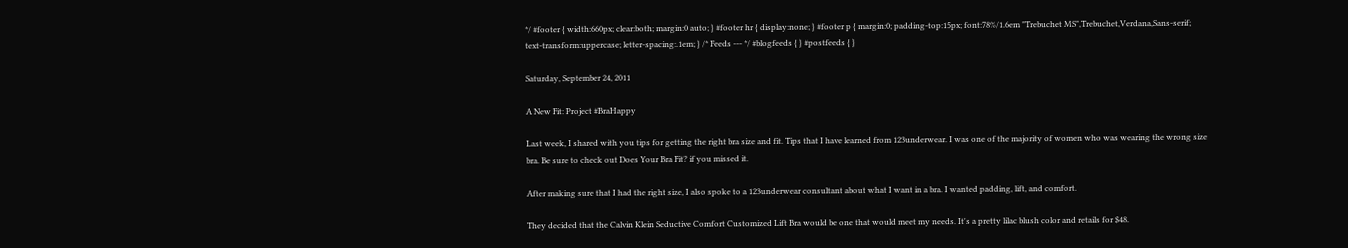*/ #footer { width:660px; clear:both; margin:0 auto; } #footer hr { display:none; } #footer p { margin:0; padding-top:15px; font:78%/1.6em "Trebuchet MS",Trebuchet,Verdana,Sans-serif; text-transform:uppercase; letter-spacing:.1em; } /* Feeds --- */ #blogfeeds { } #postfeeds { }

Saturday, September 24, 2011

A New Fit: Project #BraHappy

Last week, I shared with you tips for getting the right bra size and fit. Tips that I have learned from 123underwear. I was one of the majority of women who was wearing the wrong size bra. Be sure to check out Does Your Bra Fit? if you missed it.

After making sure that I had the right size, I also spoke to a 123underwear consultant about what I want in a bra. I wanted padding, lift, and comfort.

They decided that the Calvin Klein Seductive Comfort Customized Lift Bra would be one that would meet my needs. It's a pretty lilac blush color and retails for $48.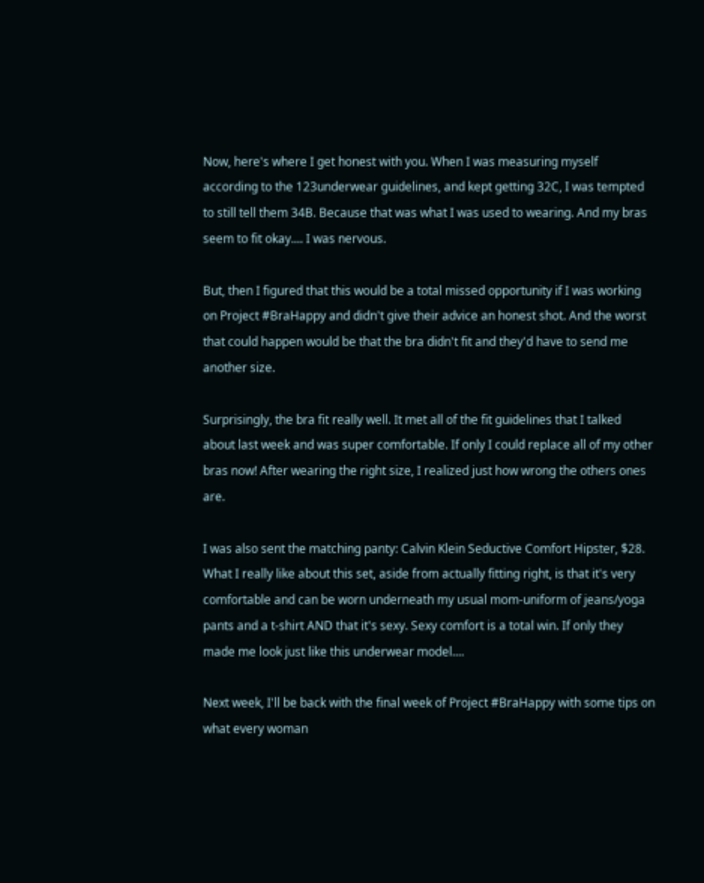Now, here's where I get honest with you. When I was measuring myself according to the 123underwear guidelines, and kept getting 32C, I was tempted to still tell them 34B. Because that was what I was used to wearing. And my bras seem to fit okay.... I was nervous.

But, then I figured that this would be a total missed opportunity if I was working on Project #BraHappy and didn't give their advice an honest shot. And the worst that could happen would be that the bra didn't fit and they'd have to send me another size.

Surprisingly, the bra fit really well. It met all of the fit guidelines that I talked about last week and was super comfortable. If only I could replace all of my other bras now! After wearing the right size, I realized just how wrong the others ones are.

I was also sent the matching panty: Calvin Klein Seductive Comfort Hipster, $28. What I really like about this set, aside from actually fitting right, is that it's very comfortable and can be worn underneath my usual mom-uniform of jeans/yoga pants and a t-shirt AND that it's sexy. Sexy comfort is a total win. If only they made me look just like this underwear model....

Next week, I'll be back with the final week of Project #BraHappy with some tips on what every woman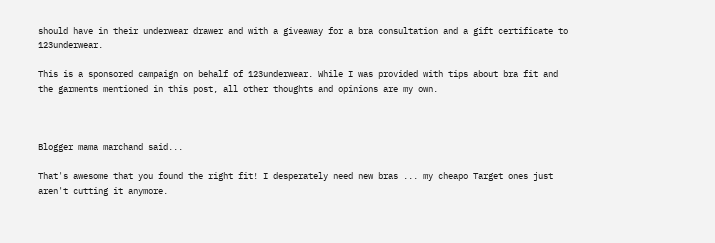should have in their underwear drawer and with a giveaway for a bra consultation and a gift certificate to 123underwear.

This is a sponsored campaign on behalf of 123underwear. While I was provided with tips about bra fit and the garments mentioned in this post, all other thoughts and opinions are my own.



Blogger mama marchand said...

That's awesome that you found the right fit! I desperately need new bras ... my cheapo Target ones just aren't cutting it anymore.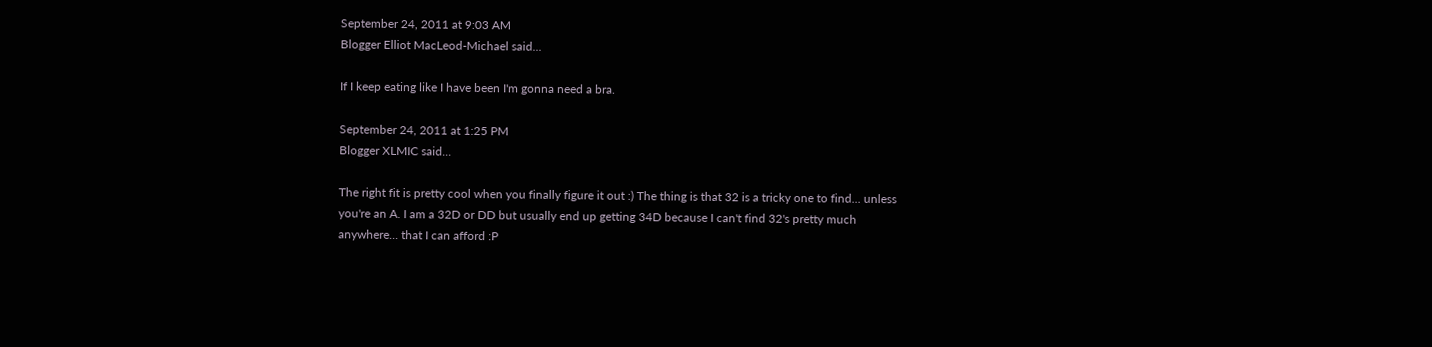September 24, 2011 at 9:03 AM
Blogger Elliot MacLeod-Michael said...

If I keep eating like I have been I'm gonna need a bra.

September 24, 2011 at 1:25 PM
Blogger XLMIC said...

The right fit is pretty cool when you finally figure it out :) The thing is that 32 is a tricky one to find... unless you're an A. I am a 32D or DD but usually end up getting 34D because I can't find 32's pretty much anywhere... that I can afford :P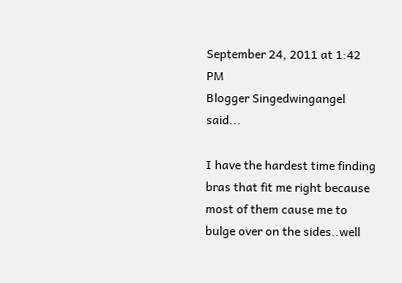September 24, 2011 at 1:42 PM
Blogger Singedwingangel said...

I have the hardest time finding bras that fit me right because most of them cause me to bulge over on the sides..well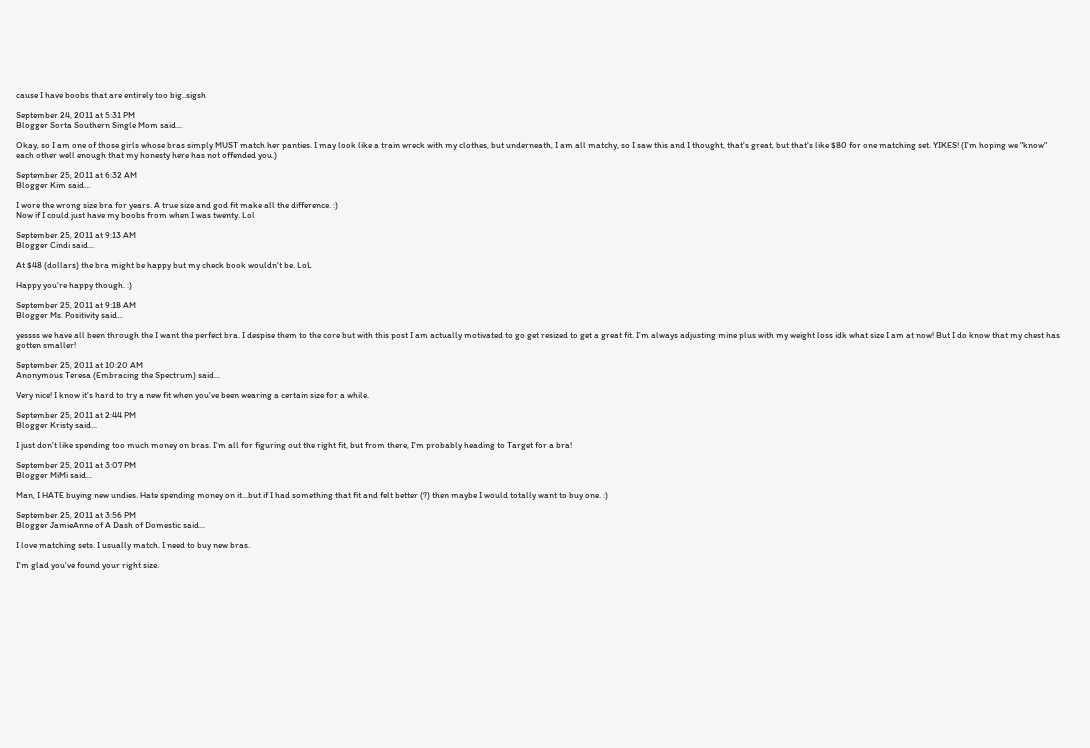cause I have boobs that are entirely too big..sigsh

September 24, 2011 at 5:31 PM
Blogger Sorta Southern Single Mom said...

Okay, so I am one of those girls whose bras simply MUST match her panties. I may look like a train wreck with my clothes, but underneath, I am all matchy, so I saw this and I thought, that's great, but that's like $80 for one matching set. YIKES! (I'm hoping we "know" each other well enough that my honesty here has not offended you.)

September 25, 2011 at 6:32 AM
Blogger Kim said...

I wore the wrong size bra for years. A true size and god fit make all the difference. :)
Now if I could just have my boobs from when I was twenty. Lol

September 25, 2011 at 9:13 AM
Blogger Cindi said...

At $48 (dollars) the bra might be happy but my check book wouldn't be. LoL

Happy you're happy though. :)

September 25, 2011 at 9:18 AM
Blogger Ms. Positivity said...

yessss we have all been through the I want the perfect bra. I despise them to the core but with this post I am actually motivated to go get resized to get a great fit. I'm always adjusting mine plus with my weight loss idk what size I am at now! But I do know that my chest has gotten smaller!

September 25, 2011 at 10:20 AM
Anonymous Teresa (Embracing the Spectrum) said...

Very nice! I know it's hard to try a new fit when you've been wearing a certain size for a while.

September 25, 2011 at 2:44 PM
Blogger Kristy said...

I just don't like spending too much money on bras. I'm all for figuring out the right fit, but from there, I'm probably heading to Target for a bra!

September 25, 2011 at 3:07 PM
Blogger MiMi said...

Man, I HATE buying new undies. Hate spending money on it...but if I had something that fit and felt better (?) then maybe I would totally want to buy one. :)

September 25, 2011 at 3:56 PM
Blogger JamieAnne of A Dash of Domestic said...

I love matching sets. I usually match. I need to buy new bras.

I'm glad you've found your right size.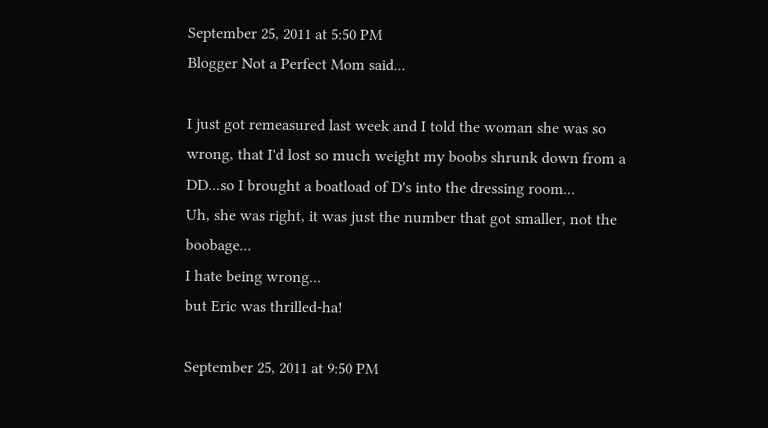September 25, 2011 at 5:50 PM
Blogger Not a Perfect Mom said...

I just got remeasured last week and I told the woman she was so wrong, that I'd lost so much weight my boobs shrunk down from a DD...so I brought a boatload of D's into the dressing room...
Uh, she was right, it was just the number that got smaller, not the boobage...
I hate being wrong...
but Eric was thrilled-ha!

September 25, 2011 at 9:50 PM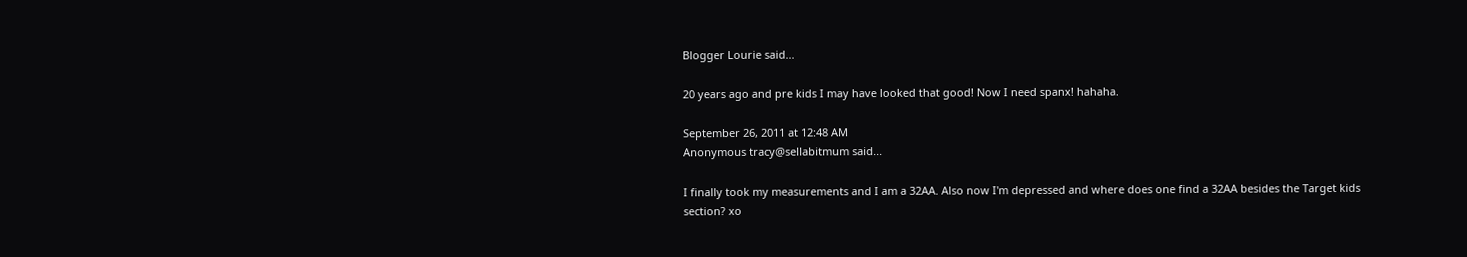Blogger Lourie said...

20 years ago and pre kids I may have looked that good! Now I need spanx! hahaha.

September 26, 2011 at 12:48 AM
Anonymous tracy@sellabitmum said...

I finally took my measurements and I am a 32AA. Also now I'm depressed and where does one find a 32AA besides the Target kids section? xo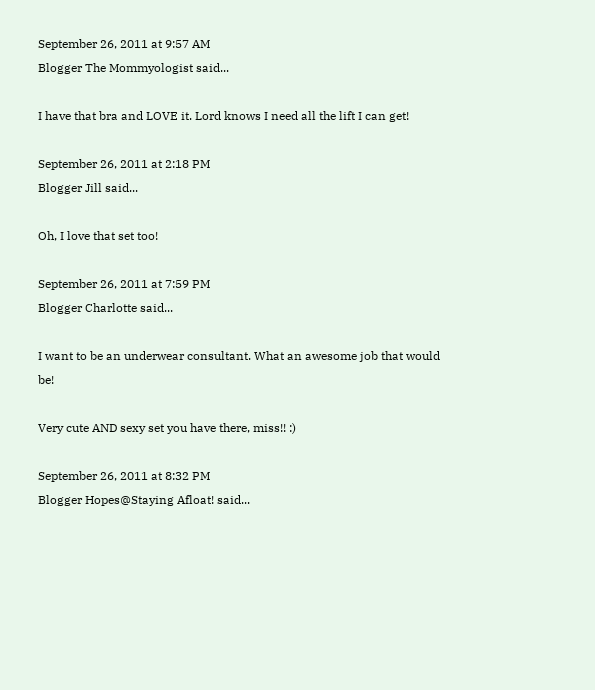September 26, 2011 at 9:57 AM
Blogger The Mommyologist said...

I have that bra and LOVE it. Lord knows I need all the lift I can get!

September 26, 2011 at 2:18 PM
Blogger Jill said...

Oh, I love that set too!

September 26, 2011 at 7:59 PM
Blogger Charlotte said...

I want to be an underwear consultant. What an awesome job that would be!

Very cute AND sexy set you have there, miss!! :)

September 26, 2011 at 8:32 PM
Blogger Hopes@Staying Afloat! said...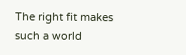The right fit makes such a world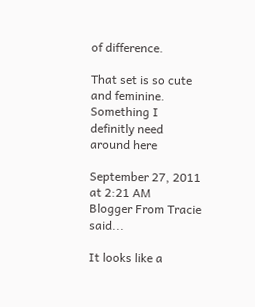of difference.

That set is so cute and feminine. Something I definitly need around here

September 27, 2011 at 2:21 AM
Blogger From Tracie said...

It looks like a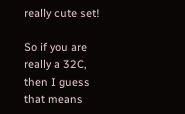really cute set!

So if you are really a 32C, then I guess that means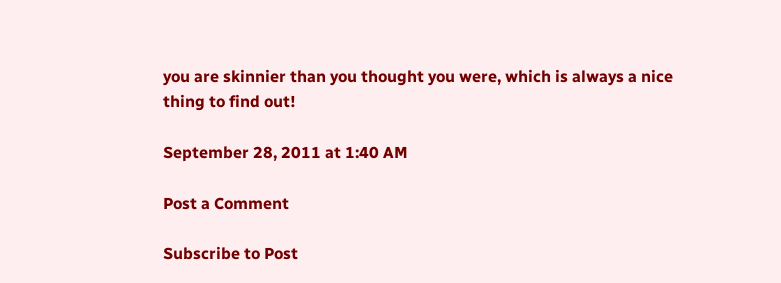you are skinnier than you thought you were, which is always a nice thing to find out!

September 28, 2011 at 1:40 AM

Post a Comment

Subscribe to Post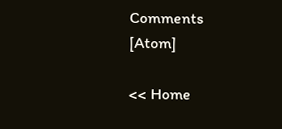Comments [Atom]

<< Home